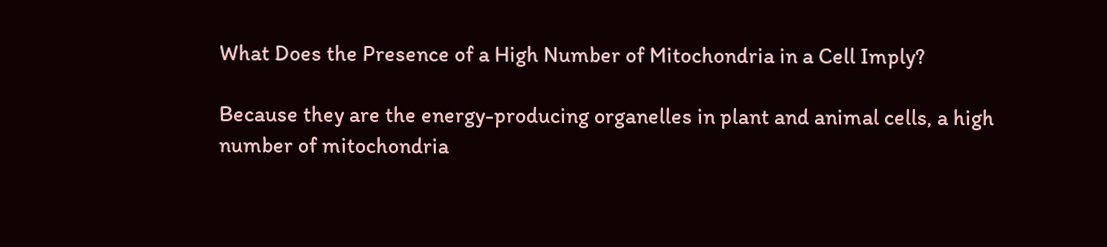What Does the Presence of a High Number of Mitochondria in a Cell Imply?

Because they are the energy-producing organelles in plant and animal cells, a high number of mitochondria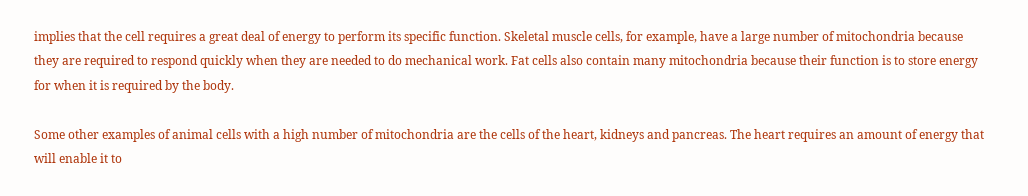implies that the cell requires a great deal of energy to perform its specific function. Skeletal muscle cells, for example, have a large number of mitochondria because they are required to respond quickly when they are needed to do mechanical work. Fat cells also contain many mitochondria because their function is to store energy for when it is required by the body.

Some other examples of animal cells with a high number of mitochondria are the cells of the heart, kidneys and pancreas. The heart requires an amount of energy that will enable it to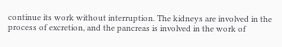continue its work without interruption. The kidneys are involved in the process of excretion, and the pancreas is involved in the work of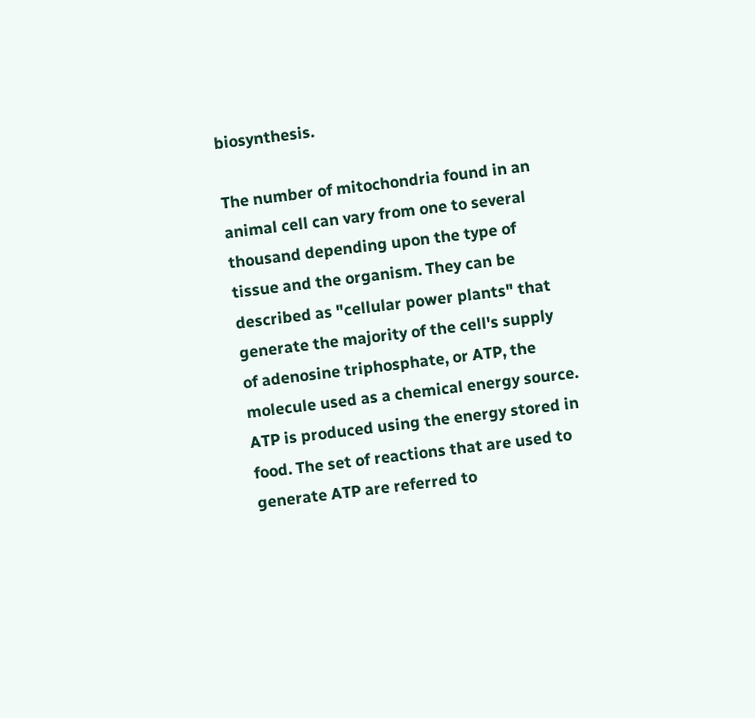biosynthesis.

The number of mitochondria found in an animal cell can vary from one to several thousand depending upon the type of tissue and the organism. They can be described as "cellular power plants" that generate the majority of the cell's supply of adenosine triphosphate, or ATP, the molecule used as a chemical energy source. ATP is produced using the energy stored in food. The set of reactions that are used to generate ATP are referred to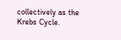collectively as the Krebs Cycle.